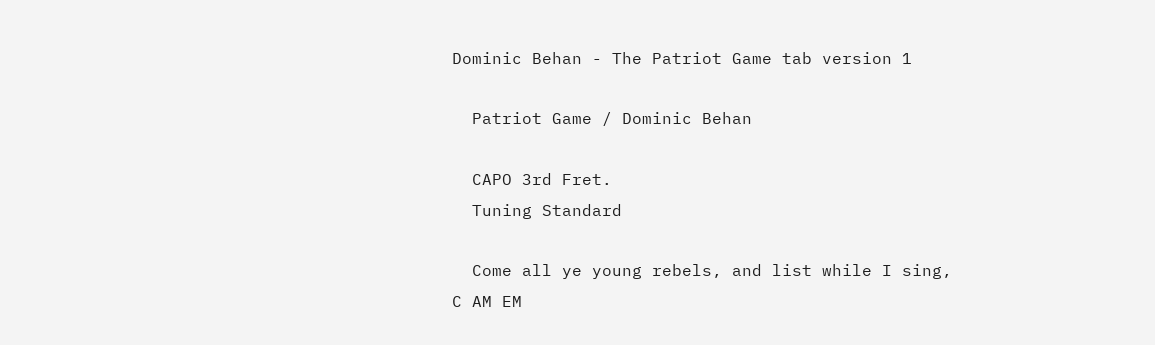Dominic Behan - The Patriot Game tab version 1

  Patriot Game / Dominic Behan

  CAPO 3rd Fret.
  Tuning Standard

  Come all ye young rebels, and list while I sing,
C AM EM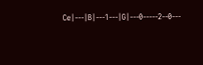Ce|---|B|---1---|G|---0-----2--0---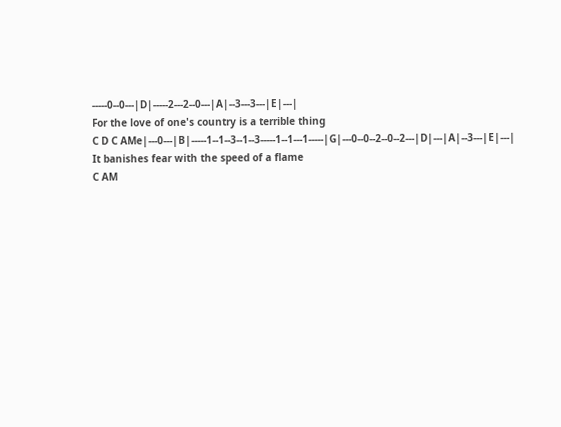-----0--0---|D|-----2---2--0---|A|--3---3---|E|---|
For the love of one's country is a terrible thing
C D C AMe|---0---|B|-----1--1--3--1--3-----1--1---1-----|G|---0--0--2--0--2---|D|---|A|--3---|E|---|
It banishes fear with the speed of a flame
C AM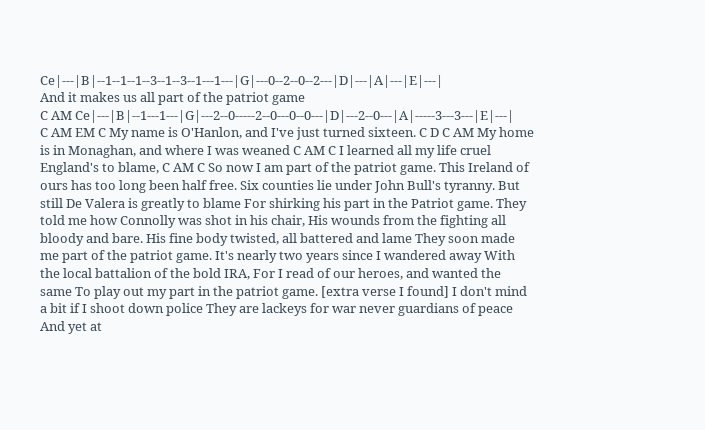Ce|---|B|--1--1--1--3--1--3--1---1---|G|---0--2--0--2---|D|---|A|---|E|---|
And it makes us all part of the patriot game
C AM Ce|---|B|--1---1---|G|---2--0-----2--0---0--0---|D|---2--0---|A|-----3---3---|E|---|
C AM EM C My name is O'Hanlon, and I've just turned sixteen. C D C AM My home is in Monaghan, and where I was weaned C AM C I learned all my life cruel England's to blame, C AM C So now I am part of the patriot game. This Ireland of ours has too long been half free. Six counties lie under John Bull's tyranny. But still De Valera is greatly to blame For shirking his part in the Patriot game. They told me how Connolly was shot in his chair, His wounds from the fighting all bloody and bare. His fine body twisted, all battered and lame They soon made me part of the patriot game. It's nearly two years since I wandered away With the local battalion of the bold IRA, For I read of our heroes, and wanted the same To play out my part in the patriot game. [extra verse I found] I don't mind a bit if I shoot down police They are lackeys for war never guardians of peace And yet at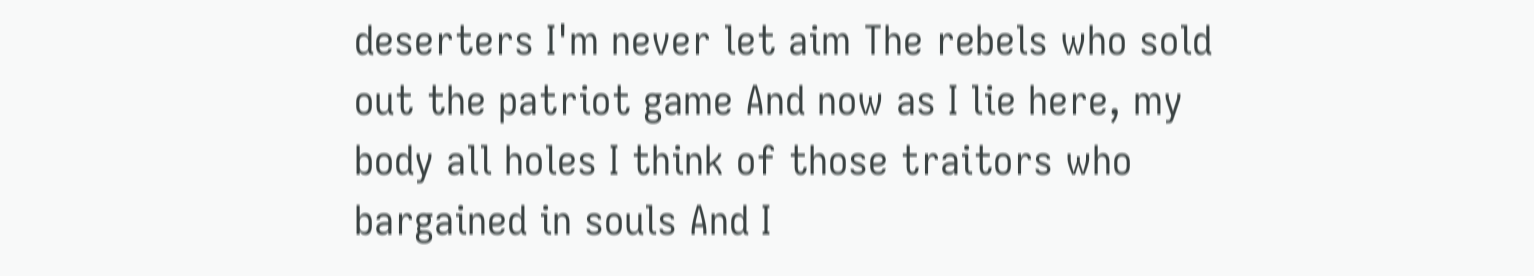deserters I'm never let aim The rebels who sold out the patriot game And now as I lie here, my body all holes I think of those traitors who bargained in souls And I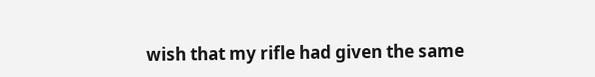wish that my rifle had given the same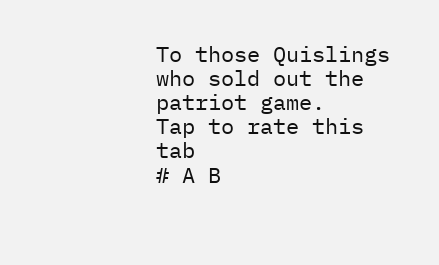To those Quislings who sold out the patriot game.
Tap to rate this tab
# A B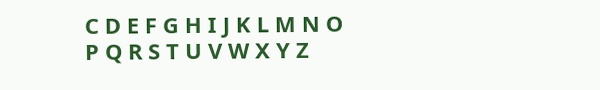C D E F G H I J K L M N O P Q R S T U V W X Y Z